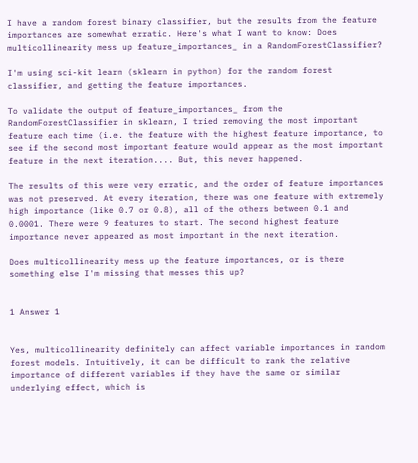I have a random forest binary classifier, but the results from the feature importances are somewhat erratic. Here's what I want to know: Does multicollinearity mess up feature_importances_ in a RandomForestClassifier?

I'm using sci-kit learn (sklearn in python) for the random forest classifier, and getting the feature importances.

To validate the output of feature_importances_ from the RandomForestClassifier in sklearn, I tried removing the most important feature each time (i.e. the feature with the highest feature importance, to see if the second most important feature would appear as the most important feature in the next iteration.... But, this never happened.

The results of this were very erratic, and the order of feature importances was not preserved. At every iteration, there was one feature with extremely high importance (like 0.7 or 0.8), all of the others between 0.1 and 0.0001. There were 9 features to start. The second highest feature importance never appeared as most important in the next iteration.

Does multicollinearity mess up the feature importances, or is there something else I'm missing that messes this up?


1 Answer 1


Yes, multicollinearity definitely can affect variable importances in random forest models. Intuitively, it can be difficult to rank the relative importance of different variables if they have the same or similar underlying effect, which is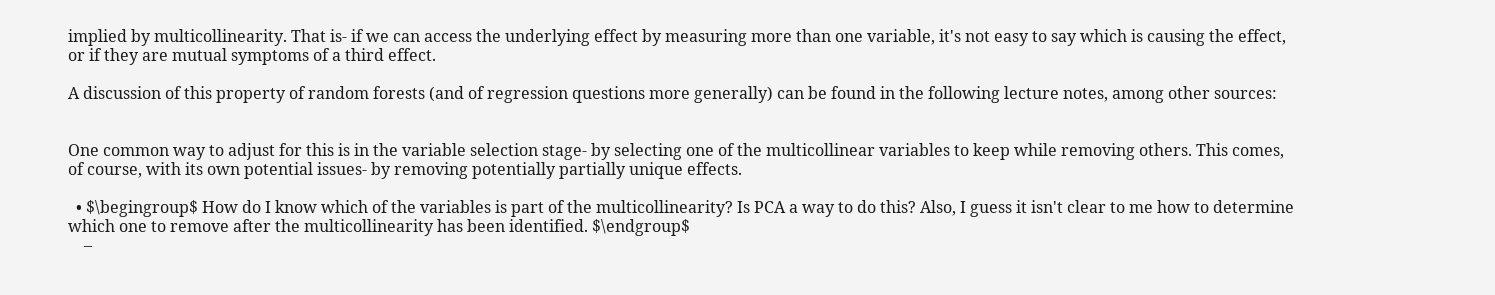implied by multicollinearity. That is- if we can access the underlying effect by measuring more than one variable, it's not easy to say which is causing the effect, or if they are mutual symptoms of a third effect.

A discussion of this property of random forests (and of regression questions more generally) can be found in the following lecture notes, among other sources:


One common way to adjust for this is in the variable selection stage- by selecting one of the multicollinear variables to keep while removing others. This comes, of course, with its own potential issues- by removing potentially partially unique effects.

  • $\begingroup$ How do I know which of the variables is part of the multicollinearity? Is PCA a way to do this? Also, I guess it isn't clear to me how to determine which one to remove after the multicollinearity has been identified. $\endgroup$
    –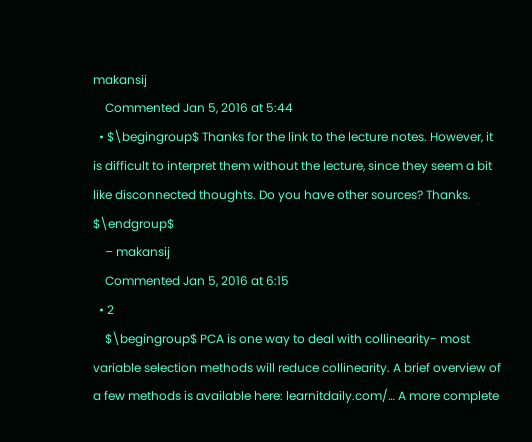makansij
    Commented Jan 5, 2016 at 5:44
  • $\begingroup$ Thanks for the link to the lecture notes. However, it is difficult to interpret them without the lecture, since they seem a bit like disconnected thoughts. Do you have other sources? Thanks. $\endgroup$
    – makansij
    Commented Jan 5, 2016 at 6:15
  • 2
    $\begingroup$ PCA is one way to deal with collinearity- most variable selection methods will reduce collinearity. A brief overview of a few methods is available here: learnitdaily.com/… A more complete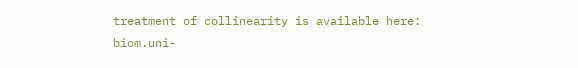treatment of collinearity is available here: biom.uni-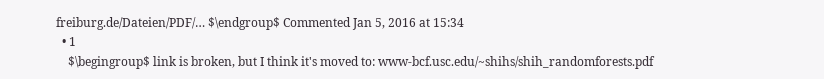freiburg.de/Dateien/PDF/… $\endgroup$ Commented Jan 5, 2016 at 15:34
  • 1
    $\begingroup$ link is broken, but I think it's moved to: www-bcf.usc.edu/~shihs/shih_randomforests.pdf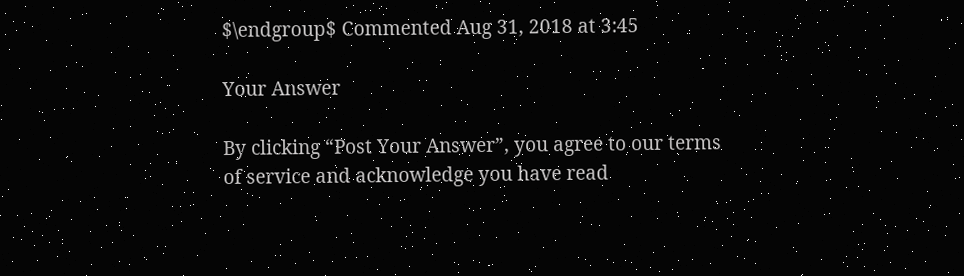$\endgroup$ Commented Aug 31, 2018 at 3:45

Your Answer

By clicking “Post Your Answer”, you agree to our terms of service and acknowledge you have read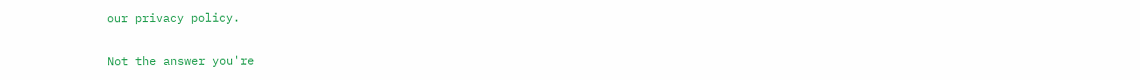our privacy policy.

Not the answer you're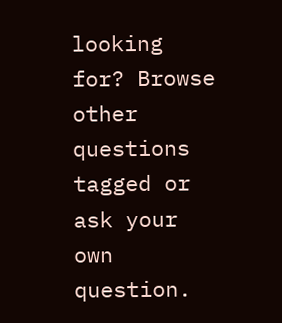looking for? Browse other questions tagged or ask your own question.